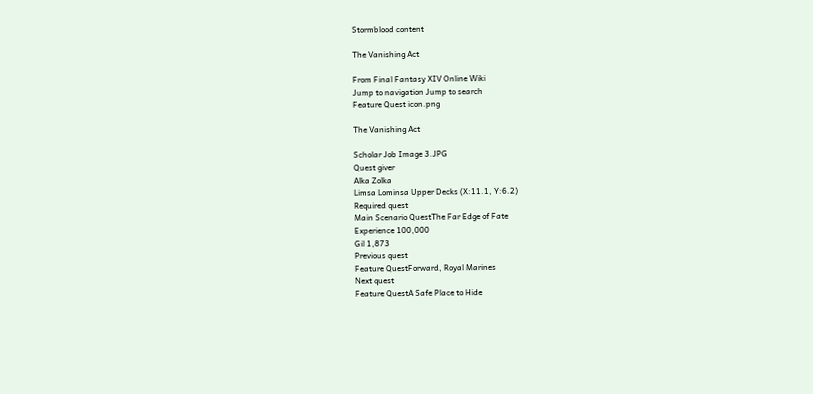Stormblood content

The Vanishing Act

From Final Fantasy XIV Online Wiki
Jump to navigation Jump to search
Feature Quest icon.png

The Vanishing Act

Scholar Job Image 3.JPG
Quest giver
Alka Zolka
Limsa Lominsa Upper Decks (X:11.1, Y:6.2)
Required quest
Main Scenario QuestThe Far Edge of Fate
Experience 100,000
Gil 1,873
Previous quest
Feature QuestForward, Royal Marines
Next quest
Feature QuestA Safe Place to Hide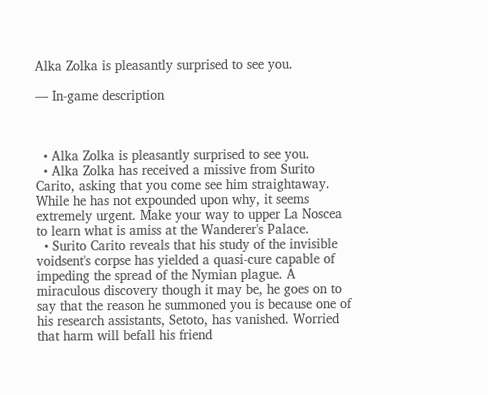Alka Zolka is pleasantly surprised to see you.

— In-game description



  • Alka Zolka is pleasantly surprised to see you.
  • Alka Zolka has received a missive from Surito Carito, asking that you come see him straightaway. While he has not expounded upon why, it seems extremely urgent. Make your way to upper La Noscea to learn what is amiss at the Wanderer's Palace.
  • Surito Carito reveals that his study of the invisible voidsent's corpse has yielded a quasi-cure capable of impeding the spread of the Nymian plague. A miraculous discovery though it may be, he goes on to say that the reason he summoned you is because one of his research assistants, Setoto, has vanished. Worried that harm will befall his friend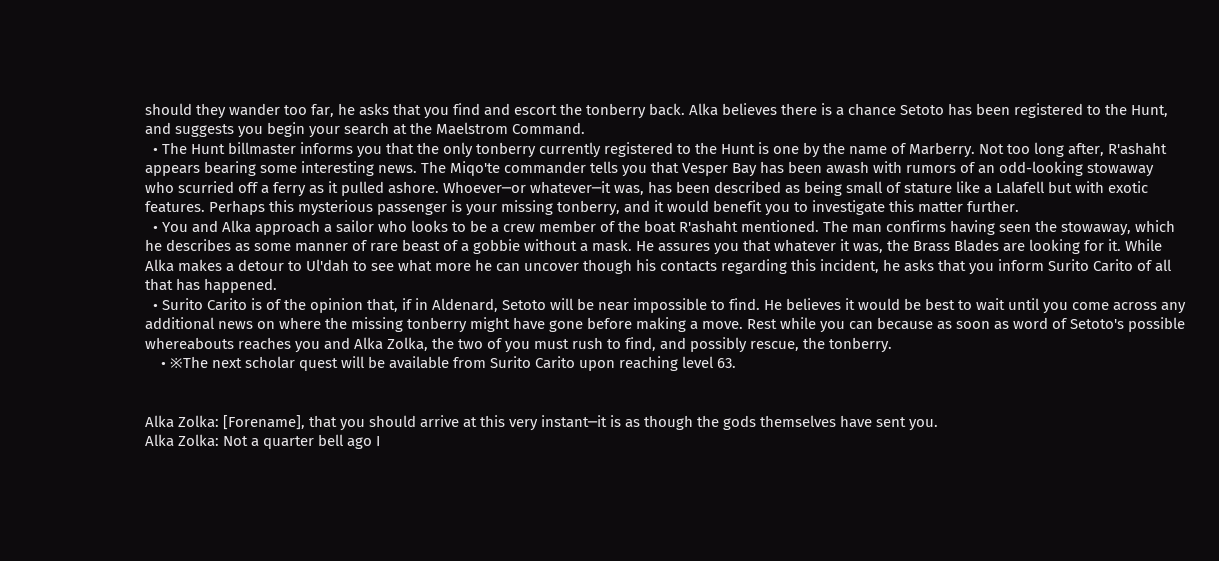should they wander too far, he asks that you find and escort the tonberry back. Alka believes there is a chance Setoto has been registered to the Hunt, and suggests you begin your search at the Maelstrom Command.
  • The Hunt billmaster informs you that the only tonberry currently registered to the Hunt is one by the name of Marberry. Not too long after, R'ashaht appears bearing some interesting news. The Miqo'te commander tells you that Vesper Bay has been awash with rumors of an odd-looking stowaway who scurried off a ferry as it pulled ashore. Whoever─or whatever─it was, has been described as being small of stature like a Lalafell but with exotic features. Perhaps this mysterious passenger is your missing tonberry, and it would benefit you to investigate this matter further.
  • You and Alka approach a sailor who looks to be a crew member of the boat R'ashaht mentioned. The man confirms having seen the stowaway, which he describes as some manner of rare beast of a gobbie without a mask. He assures you that whatever it was, the Brass Blades are looking for it. While Alka makes a detour to Ul'dah to see what more he can uncover though his contacts regarding this incident, he asks that you inform Surito Carito of all that has happened.
  • Surito Carito is of the opinion that, if in Aldenard, Setoto will be near impossible to find. He believes it would be best to wait until you come across any additional news on where the missing tonberry might have gone before making a move. Rest while you can because as soon as word of Setoto's possible whereabouts reaches you and Alka Zolka, the two of you must rush to find, and possibly rescue, the tonberry.
    • ※The next scholar quest will be available from Surito Carito upon reaching level 63.


Alka Zolka: [Forename], that you should arrive at this very instant─it is as though the gods themselves have sent you.
Alka Zolka: Not a quarter bell ago I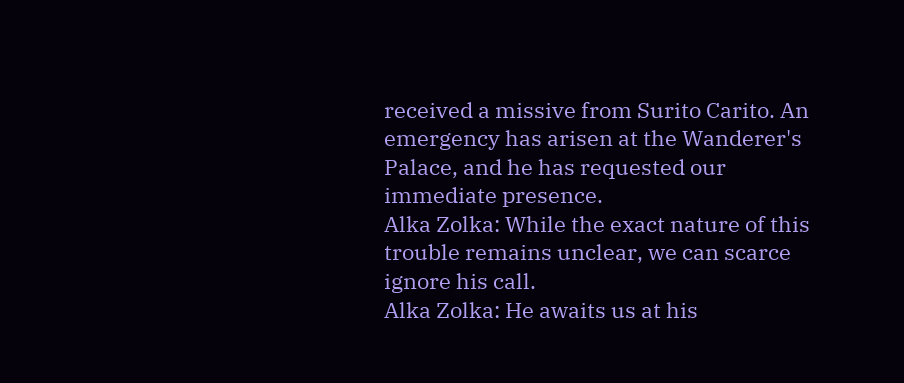received a missive from Surito Carito. An emergency has arisen at the Wanderer's Palace, and he has requested our immediate presence.
Alka Zolka: While the exact nature of this trouble remains unclear, we can scarce ignore his call.
Alka Zolka: He awaits us at his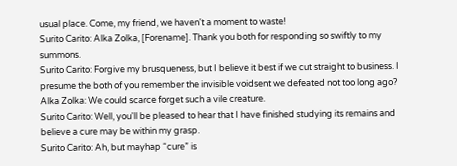usual place. Come, my friend, we haven't a moment to waste!
Surito Carito: Alka Zolka, [Forename]. Thank you both for responding so swiftly to my summons.
Surito Carito: Forgive my brusqueness, but I believe it best if we cut straight to business. I presume the both of you remember the invisible voidsent we defeated not too long ago?
Alka Zolka: We could scarce forget such a vile creature.
Surito Carito: Well, you'll be pleased to hear that I have finished studying its remains and believe a cure may be within my grasp.
Surito Carito: Ah, but mayhap “cure” is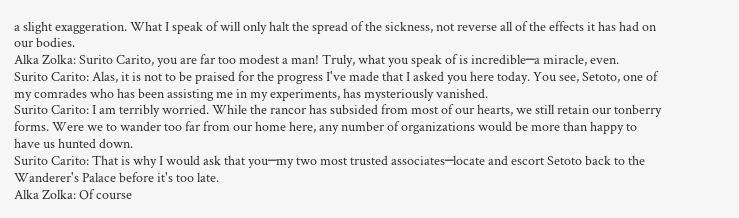a slight exaggeration. What I speak of will only halt the spread of the sickness, not reverse all of the effects it has had on our bodies.
Alka Zolka: Surito Carito, you are far too modest a man! Truly, what you speak of is incredible─a miracle, even.
Surito Carito: Alas, it is not to be praised for the progress I've made that I asked you here today. You see, Setoto, one of my comrades who has been assisting me in my experiments, has mysteriously vanished.
Surito Carito: I am terribly worried. While the rancor has subsided from most of our hearts, we still retain our tonberry forms. Were we to wander too far from our home here, any number of organizations would be more than happy to have us hunted down.
Surito Carito: That is why I would ask that you─my two most trusted associates─locate and escort Setoto back to the Wanderer's Palace before it's too late.
Alka Zolka: Of course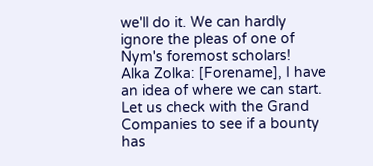we'll do it. We can hardly ignore the pleas of one of Nym's foremost scholars!
Alka Zolka: [Forename], I have an idea of where we can start. Let us check with the Grand Companies to see if a bounty has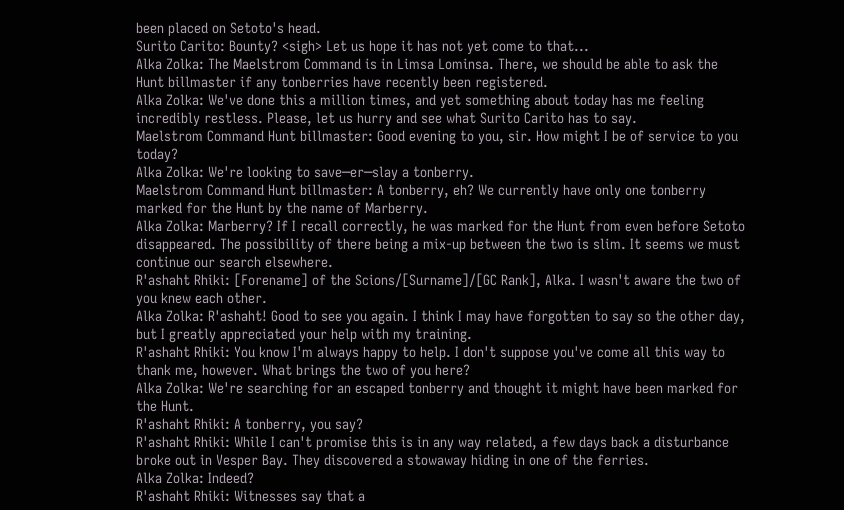been placed on Setoto's head.
Surito Carito: Bounty? <sigh> Let us hope it has not yet come to that...
Alka Zolka: The Maelstrom Command is in Limsa Lominsa. There, we should be able to ask the Hunt billmaster if any tonberries have recently been registered.
Alka Zolka: We've done this a million times, and yet something about today has me feeling incredibly restless. Please, let us hurry and see what Surito Carito has to say.
Maelstrom Command Hunt billmaster: Good evening to you, sir. How might I be of service to you today?
Alka Zolka: We're looking to save─er─slay a tonberry.
Maelstrom Command Hunt billmaster: A tonberry, eh? We currently have only one tonberry marked for the Hunt by the name of Marberry.
Alka Zolka: Marberry? If I recall correctly, he was marked for the Hunt from even before Setoto disappeared. The possibility of there being a mix-up between the two is slim. It seems we must continue our search elsewhere.
R'ashaht Rhiki: [Forename] of the Scions/[Surname]/[GC Rank], Alka. I wasn't aware the two of you knew each other.
Alka Zolka: R'ashaht! Good to see you again. I think I may have forgotten to say so the other day, but I greatly appreciated your help with my training.
R'ashaht Rhiki: You know I'm always happy to help. I don't suppose you've come all this way to thank me, however. What brings the two of you here?
Alka Zolka: We're searching for an escaped tonberry and thought it might have been marked for the Hunt.
R'ashaht Rhiki: A tonberry, you say?
R'ashaht Rhiki: While I can't promise this is in any way related, a few days back a disturbance broke out in Vesper Bay. They discovered a stowaway hiding in one of the ferries.
Alka Zolka: Indeed?
R'ashaht Rhiki: Witnesses say that a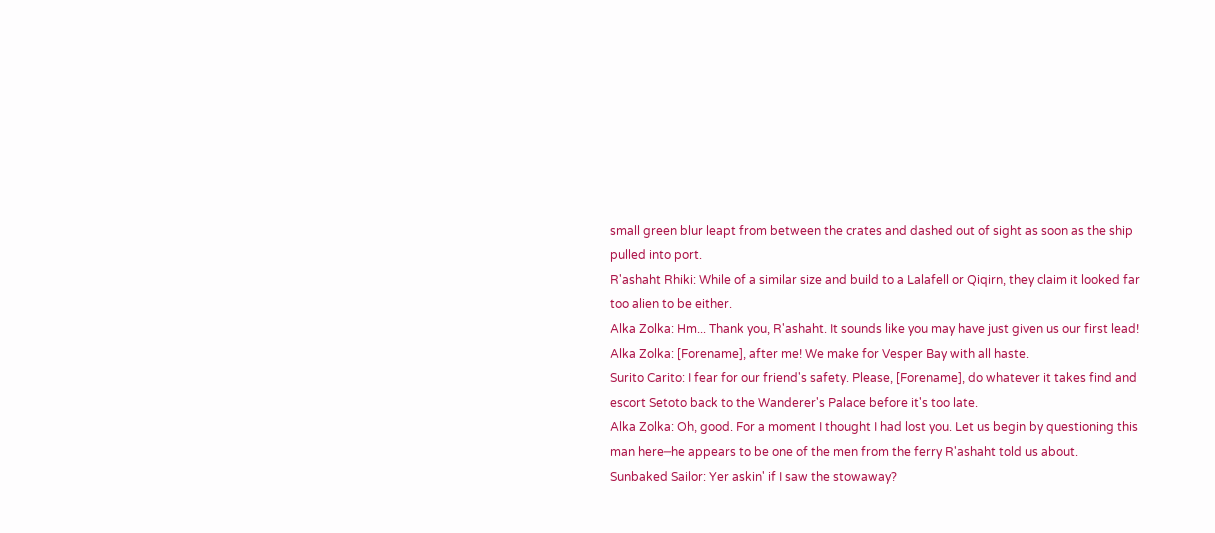small green blur leapt from between the crates and dashed out of sight as soon as the ship pulled into port.
R'ashaht Rhiki: While of a similar size and build to a Lalafell or Qiqirn, they claim it looked far too alien to be either.
Alka Zolka: Hm... Thank you, R'ashaht. It sounds like you may have just given us our first lead!
Alka Zolka: [Forename], after me! We make for Vesper Bay with all haste.
Surito Carito: I fear for our friend's safety. Please, [Forename], do whatever it takes find and escort Setoto back to the Wanderer's Palace before it's too late.
Alka Zolka: Oh, good. For a moment I thought I had lost you. Let us begin by questioning this man here─he appears to be one of the men from the ferry R'ashaht told us about.
Sunbaked Sailor: Yer askin' if I saw the stowaway?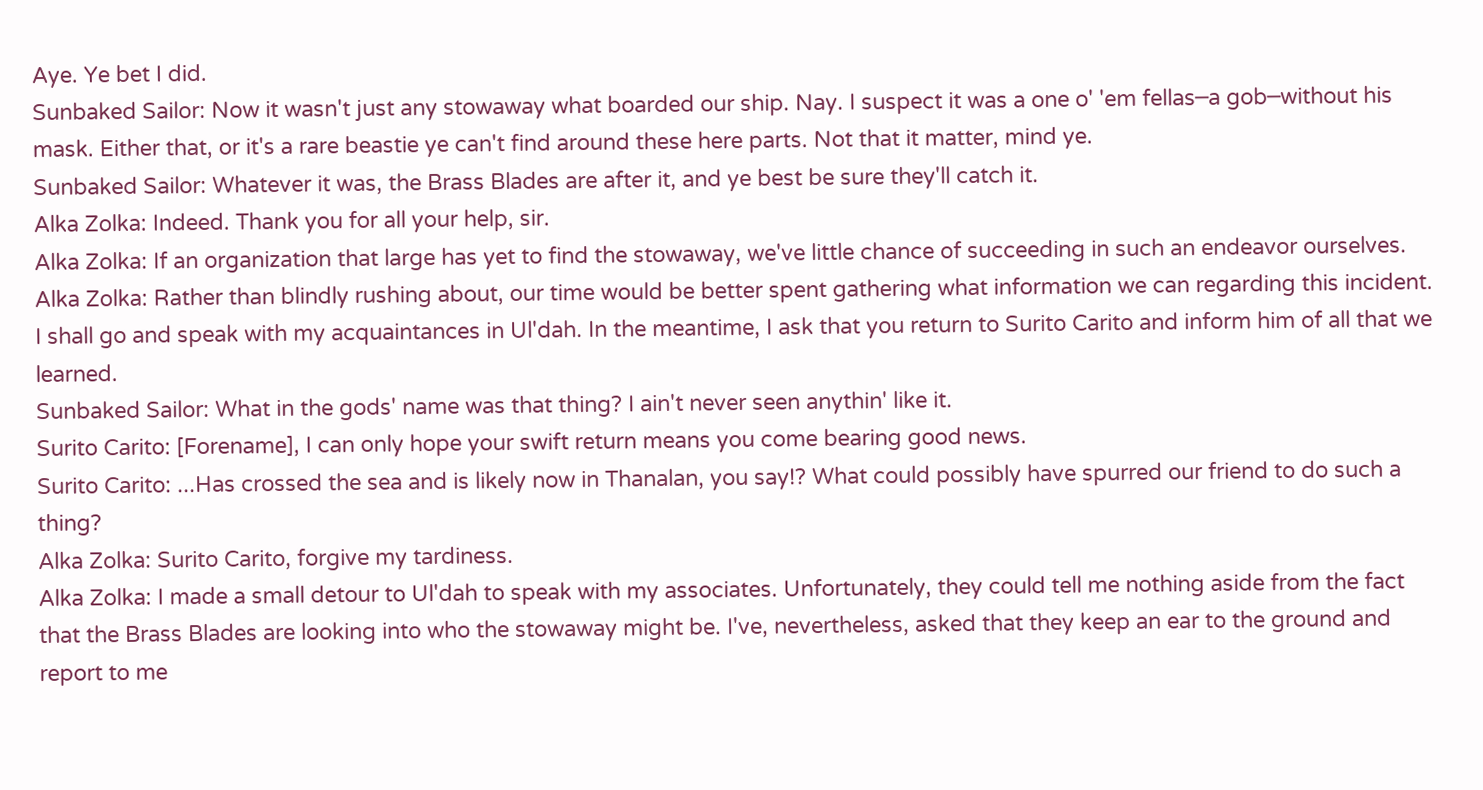Aye. Ye bet I did.
Sunbaked Sailor: Now it wasn't just any stowaway what boarded our ship. Nay. I suspect it was a one o' 'em fellas─a gob─without his mask. Either that, or it's a rare beastie ye can't find around these here parts. Not that it matter, mind ye.
Sunbaked Sailor: Whatever it was, the Brass Blades are after it, and ye best be sure they'll catch it.
Alka Zolka: Indeed. Thank you for all your help, sir.
Alka Zolka: If an organization that large has yet to find the stowaway, we've little chance of succeeding in such an endeavor ourselves.
Alka Zolka: Rather than blindly rushing about, our time would be better spent gathering what information we can regarding this incident. I shall go and speak with my acquaintances in Ul'dah. In the meantime, I ask that you return to Surito Carito and inform him of all that we learned.
Sunbaked Sailor: What in the gods' name was that thing? I ain't never seen anythin' like it.
Surito Carito: [Forename], I can only hope your swift return means you come bearing good news.
Surito Carito: ...Has crossed the sea and is likely now in Thanalan, you say!? What could possibly have spurred our friend to do such a thing?
Alka Zolka: Surito Carito, forgive my tardiness.
Alka Zolka: I made a small detour to Ul'dah to speak with my associates. Unfortunately, they could tell me nothing aside from the fact that the Brass Blades are looking into who the stowaway might be. I've, nevertheless, asked that they keep an ear to the ground and report to me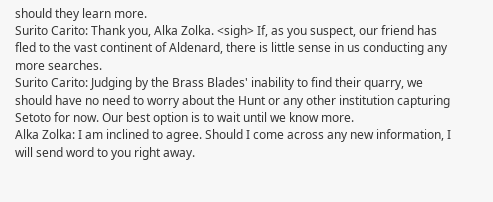should they learn more.
Surito Carito: Thank you, Alka Zolka. <sigh> If, as you suspect, our friend has fled to the vast continent of Aldenard, there is little sense in us conducting any more searches.
Surito Carito: Judging by the Brass Blades' inability to find their quarry, we should have no need to worry about the Hunt or any other institution capturing Setoto for now. Our best option is to wait until we know more.
Alka Zolka: I am inclined to agree. Should I come across any new information, I will send word to you right away.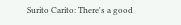Surito Carito: There's a good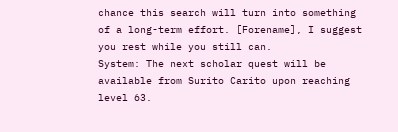chance this search will turn into something of a long-term effort. [Forename], I suggest you rest while you still can.
System: The next scholar quest will be available from Surito Carito upon reaching level 63.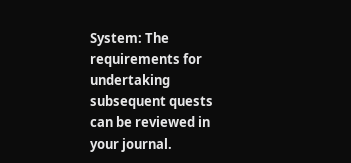System: The requirements for undertaking subsequent quests can be reviewed in your journal.